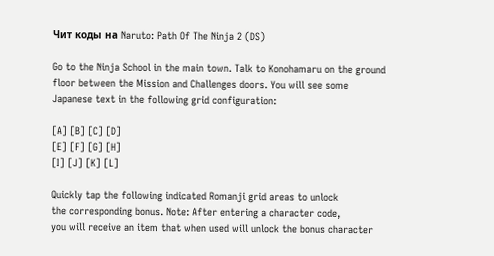Чит коды на Naruto: Path Of The Ninja 2 (DS)

Go to the Ninja School in the main town. Talk to Konohamaru on the ground
floor between the Mission and Challenges doors. You will see some
Japanese text in the following grid configuration:

[A] [B] [C] [D]
[E] [F] [G] [H]
[I] [J] [K] [L]

Quickly tap the following indicated Romanji grid areas to unlock
the corresponding bonus. Note: After entering a character code,
you will receive an item that when used will unlock the bonus character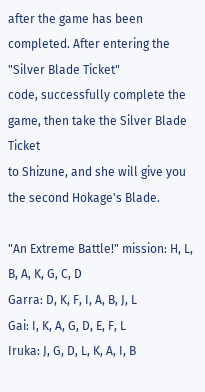after the game has been completed. After entering the "Silver Blade Ticket"
code, successfully complete the game, then take the Silver Blade Ticket
to Shizune, and she will give you the second Hokage's Blade.

"An Extreme Battle!" mission: H, L, B, A, K, G, C, D
Garra: D, K, F, I, A, B, J, L
Gai: I, K, A, G, D, E, F, L
Iruka: J, G, D, L, K, A, I, B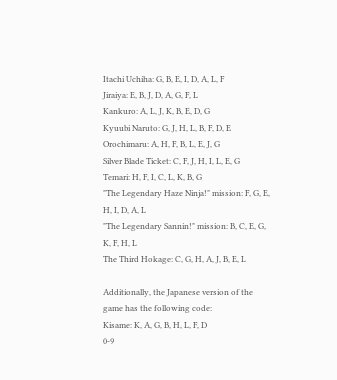Itachi Uchiha: G, B, E, I, D, A, L, F
Jiraiya: E, B, J, D, A, G, F, L
Kankuro: A, L, J, K, B, E, D, G
Kyuubi Naruto: G, J, H, L, B, F, D, E
Orochimaru: A, H, F, B, L, E, J, G
Silver Blade Ticket: C, F, J, H, I, L, E, G
Temari: H, F, I, C, L, K, B, G
"The Legendary Haze Ninja!" mission: F, G, E, H, I, D, A, L
"The Legendary Sannin!" mission: B, C, E, G, K, F, H, L
The Third Hokage: C, G, H, A, J, B, E, L

Additionally, the Japanese version of the game has the following code:
Kisame: K, A, G, B, H, L, F, D
0-9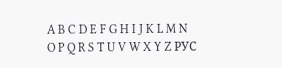A B C D E F G H I J K L M N O P Q R S T U V W X Y Z РУС